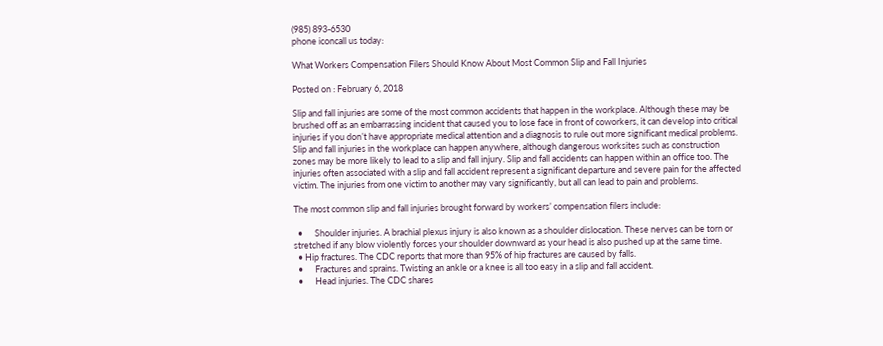(985) 893-6530
phone iconcall us today:

What Workers Compensation Filers Should Know About Most Common Slip and Fall Injuries

Posted on : February 6, 2018

Slip and fall injuries are some of the most common accidents that happen in the workplace. Although these may be brushed off as an embarrassing incident that caused you to lose face in front of coworkers, it can develop into critical injuries if you don’t have appropriate medical attention and a diagnosis to rule out more significant medical problems. Slip and fall injuries in the workplace can happen anywhere, although dangerous worksites such as construction zones may be more likely to lead to a slip and fall injury. Slip and fall accidents can happen within an office too. The injuries often associated with a slip and fall accident represent a significant departure and severe pain for the affected victim. The injuries from one victim to another may vary significantly, but all can lead to pain and problems.

The most common slip and fall injuries brought forward by workers’ compensation filers include:

  •      Shoulder injuries. A brachial plexus injury is also known as a shoulder dislocation. These nerves can be torn or stretched if any blow violently forces your shoulder downward as your head is also pushed up at the same time.
  • Hip fractures. The CDC reports that more than 95% of hip fractures are caused by falls.
  •      Fractures and sprains. Twisting an ankle or a knee is all too easy in a slip and fall accident.
  •      Head injuries. The CDC shares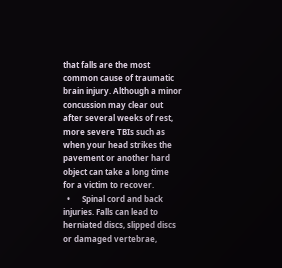that falls are the most common cause of traumatic brain injury. Although a minor concussion may clear out after several weeks of rest, more severe TBIs such as when your head strikes the pavement or another hard object can take a long time for a victim to recover.
  •      Spinal cord and back injuries. Falls can lead to herniated discs, slipped discs or damaged vertebrae,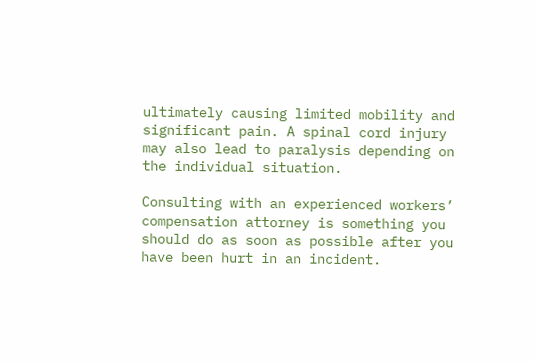ultimately causing limited mobility and significant pain. A spinal cord injury may also lead to paralysis depending on the individual situation.

Consulting with an experienced workers’ compensation attorney is something you should do as soon as possible after you have been hurt in an incident.